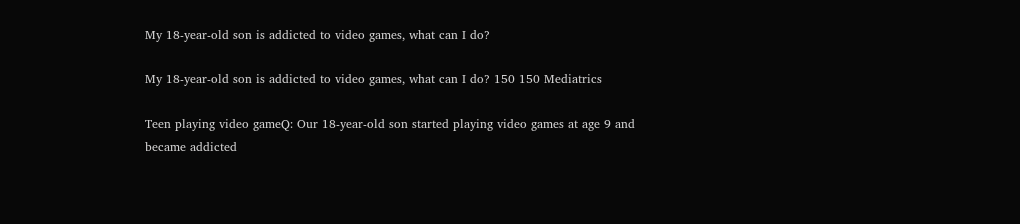My 18-year-old son is addicted to video games, what can I do?

My 18-year-old son is addicted to video games, what can I do? 150 150 Mediatrics

Teen playing video gameQ: Our 18-year-old son started playing video games at age 9 and became addicted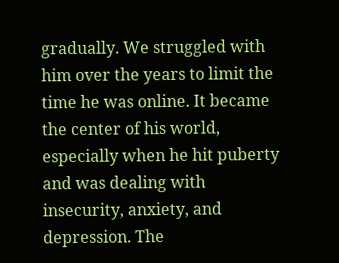gradually. We struggled with him over the years to limit the time he was online. It became the center of his world, especially when he hit puberty and was dealing with insecurity, anxiety, and depression. The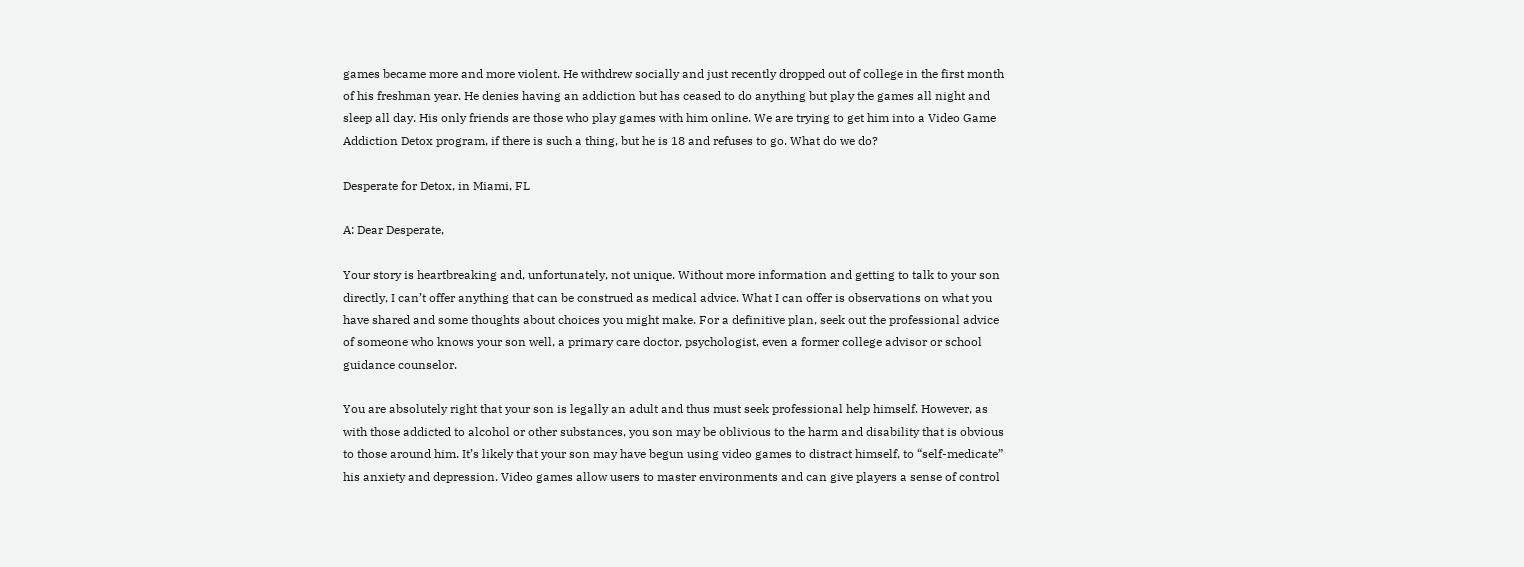games became more and more violent. He withdrew socially and just recently dropped out of college in the first month of his freshman year. He denies having an addiction but has ceased to do anything but play the games all night and sleep all day. His only friends are those who play games with him online. We are trying to get him into a Video Game Addiction Detox program, if there is such a thing, but he is 18 and refuses to go. What do we do?

Desperate for Detox, in Miami, FL

A: Dear Desperate,

Your story is heartbreaking and, unfortunately, not unique. Without more information and getting to talk to your son directly, I can’t offer anything that can be construed as medical advice. What I can offer is observations on what you have shared and some thoughts about choices you might make. For a definitive plan, seek out the professional advice of someone who knows your son well, a primary care doctor, psychologist, even a former college advisor or school guidance counselor.

You are absolutely right that your son is legally an adult and thus must seek professional help himself. However, as with those addicted to alcohol or other substances, you son may be oblivious to the harm and disability that is obvious to those around him. It’s likely that your son may have begun using video games to distract himself, to “self-medicate” his anxiety and depression. Video games allow users to master environments and can give players a sense of control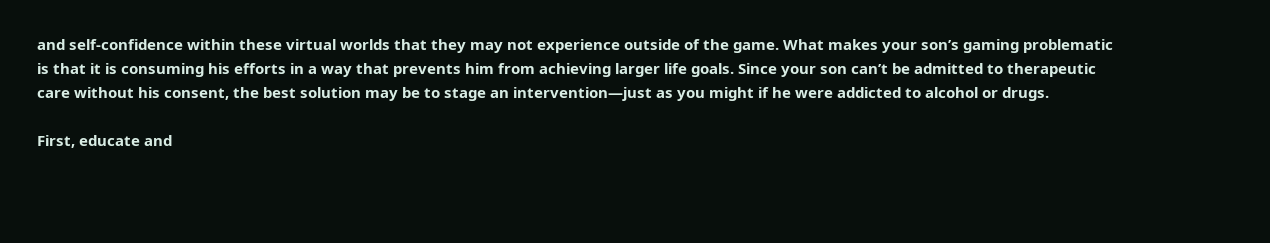and self-confidence within these virtual worlds that they may not experience outside of the game. What makes your son’s gaming problematic is that it is consuming his efforts in a way that prevents him from achieving larger life goals. Since your son can’t be admitted to therapeutic care without his consent, the best solution may be to stage an intervention—just as you might if he were addicted to alcohol or drugs.

First, educate and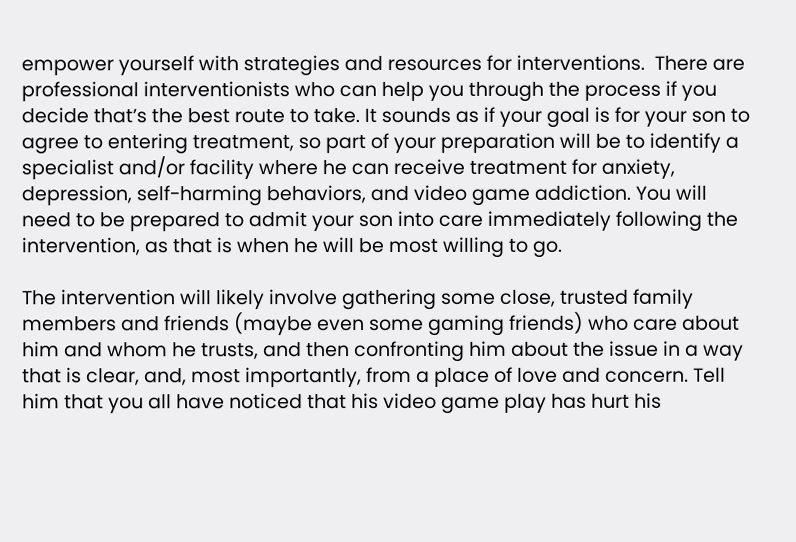empower yourself with strategies and resources for interventions.  There are professional interventionists who can help you through the process if you decide that’s the best route to take. It sounds as if your goal is for your son to agree to entering treatment, so part of your preparation will be to identify a specialist and/or facility where he can receive treatment for anxiety, depression, self-harming behaviors, and video game addiction. You will need to be prepared to admit your son into care immediately following the intervention, as that is when he will be most willing to go.

The intervention will likely involve gathering some close, trusted family members and friends (maybe even some gaming friends) who care about him and whom he trusts, and then confronting him about the issue in a way that is clear, and, most importantly, from a place of love and concern. Tell him that you all have noticed that his video game play has hurt his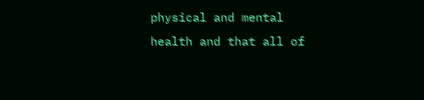physical and mental health and that all of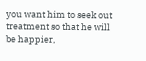you want him to seek out treatment so that he will be happier,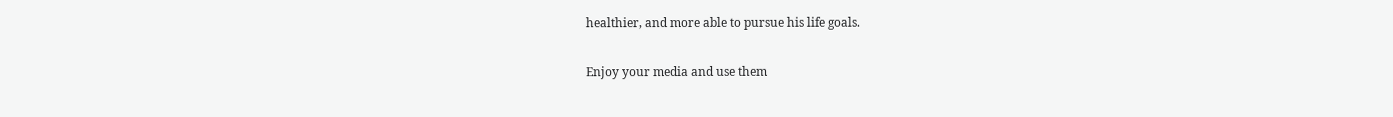healthier, and more able to pursue his life goals.

Enjoy your media and use them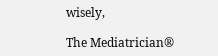wisely,

The Mediatrician®